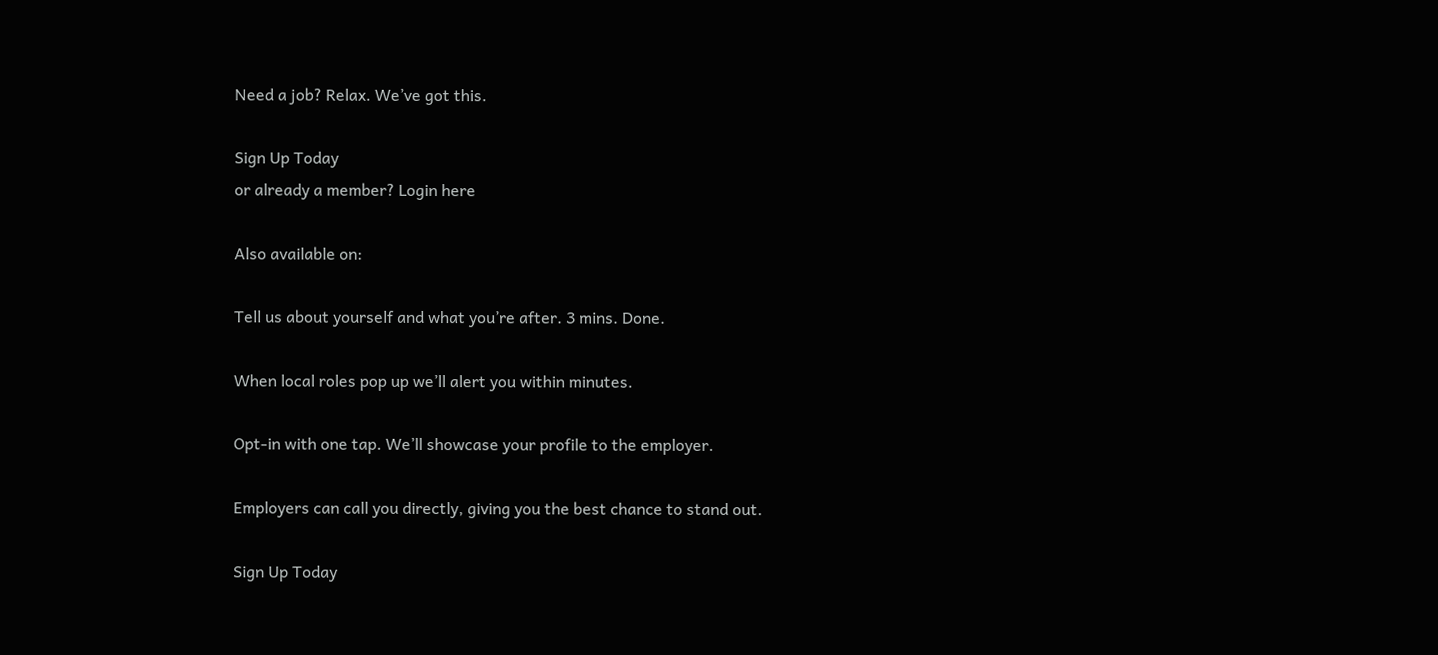Need a job? Relax. We’ve got this.

Sign Up Today
or already a member? Login here

Also available on:

Tell us about yourself and what you’re after. 3 mins. Done.

When local roles pop up we’ll alert you within minutes.

Opt-in with one tap. We’ll showcase your profile to the employer.

Employers can call you directly, giving you the best chance to stand out.

Sign Up Today